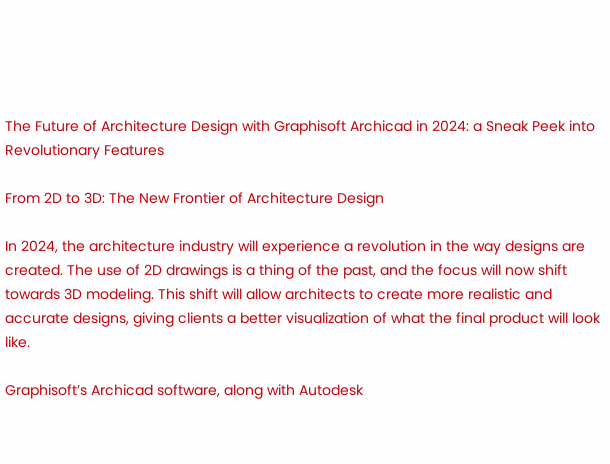The Future of Architecture Design with Graphisoft Archicad in 2024: a Sneak Peek into Revolutionary Features

From 2D to 3D: The New Frontier of Architecture Design

In 2024, the architecture industry will experience a revolution in the way designs are created. The use of 2D drawings is a thing of the past, and the focus will now shift towards 3D modeling. This shift will allow architects to create more realistic and accurate designs, giving clients a better visualization of what the final product will look like.

Graphisoft’s Archicad software, along with Autodesk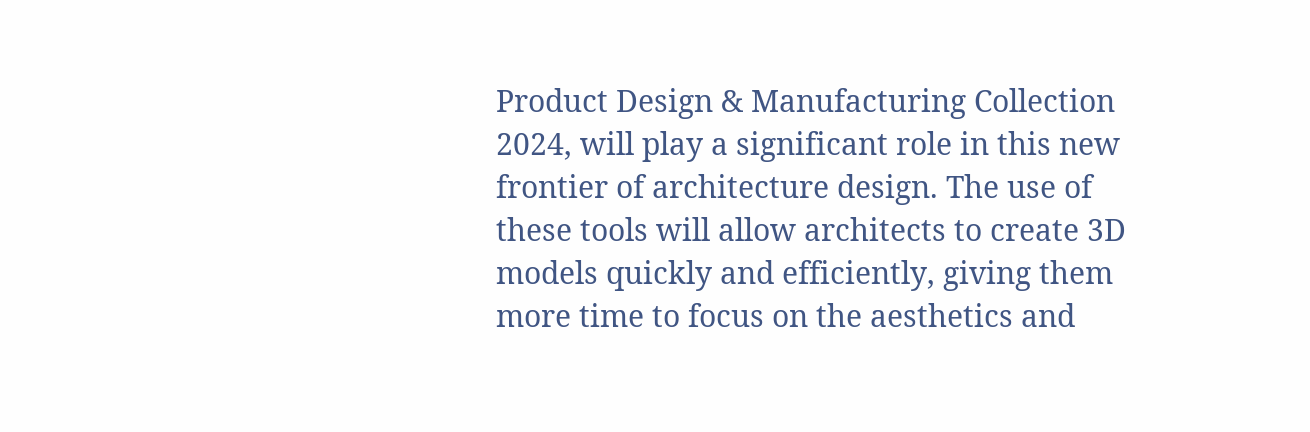Product Design & Manufacturing Collection 2024, will play a significant role in this new frontier of architecture design. The use of these tools will allow architects to create 3D models quickly and efficiently, giving them more time to focus on the aesthetics and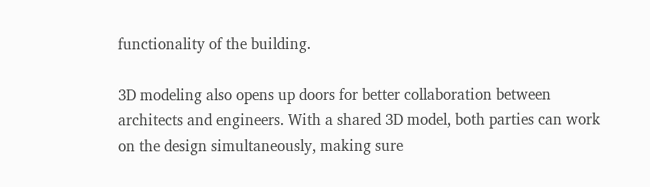functionality of the building.

3D modeling also opens up doors for better collaboration between architects and engineers. With a shared 3D model, both parties can work on the design simultaneously, making sure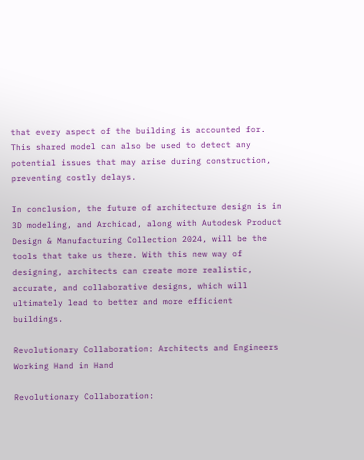that every aspect of the building is accounted for. This shared model can also be used to detect any potential issues that may arise during construction, preventing costly delays.

In conclusion, the future of architecture design is in 3D modeling, and Archicad, along with Autodesk Product Design & Manufacturing Collection 2024, will be the tools that take us there. With this new way of designing, architects can create more realistic, accurate, and collaborative designs, which will ultimately lead to better and more efficient buildings.

Revolutionary Collaboration: Architects and Engineers Working Hand in Hand

Revolutionary Collaboration: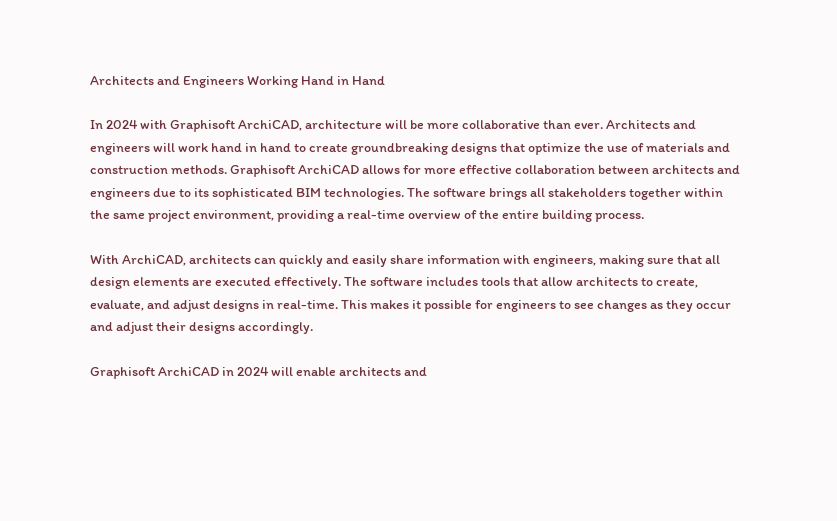Architects and Engineers Working Hand in Hand

In 2024 with Graphisoft ArchiCAD, architecture will be more collaborative than ever. Architects and engineers will work hand in hand to create groundbreaking designs that optimize the use of materials and construction methods. Graphisoft ArchiCAD allows for more effective collaboration between architects and engineers due to its sophisticated BIM technologies. The software brings all stakeholders together within the same project environment, providing a real-time overview of the entire building process.

With ArchiCAD, architects can quickly and easily share information with engineers, making sure that all design elements are executed effectively. The software includes tools that allow architects to create, evaluate, and adjust designs in real-time. This makes it possible for engineers to see changes as they occur and adjust their designs accordingly.

Graphisoft ArchiCAD in 2024 will enable architects and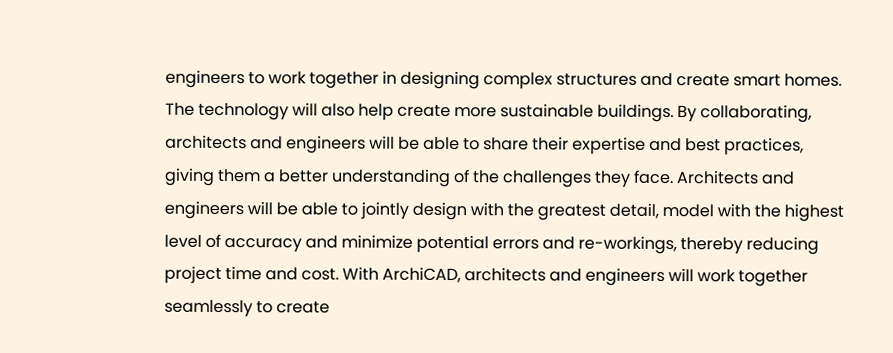engineers to work together in designing complex structures and create smart homes. The technology will also help create more sustainable buildings. By collaborating, architects and engineers will be able to share their expertise and best practices, giving them a better understanding of the challenges they face. Architects and engineers will be able to jointly design with the greatest detail, model with the highest level of accuracy and minimize potential errors and re-workings, thereby reducing project time and cost. With ArchiCAD, architects and engineers will work together seamlessly to create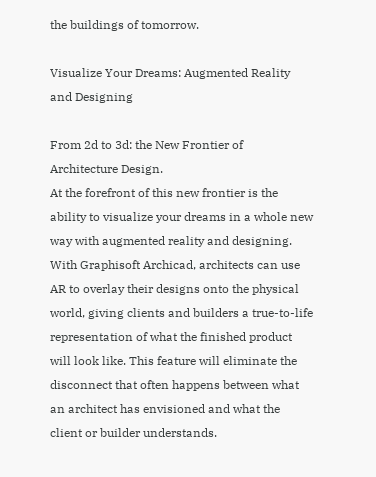the buildings of tomorrow.

Visualize Your Dreams: Augmented Reality and Designing

From 2d to 3d: the New Frontier of Architecture Design.
At the forefront of this new frontier is the ability to visualize your dreams in a whole new way with augmented reality and designing. With Graphisoft Archicad, architects can use AR to overlay their designs onto the physical world, giving clients and builders a true-to-life representation of what the finished product will look like. This feature will eliminate the disconnect that often happens between what an architect has envisioned and what the client or builder understands.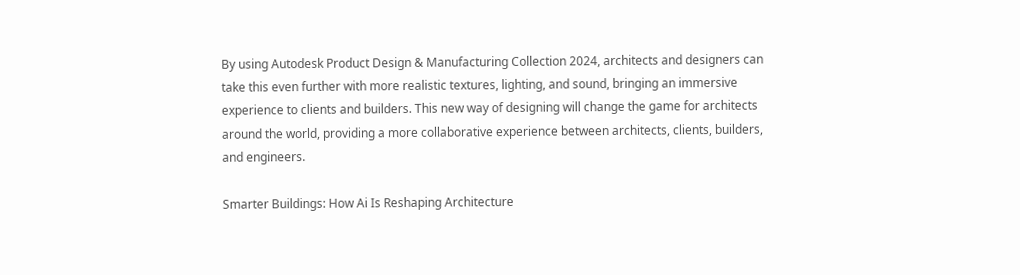By using Autodesk Product Design & Manufacturing Collection 2024, architects and designers can take this even further with more realistic textures, lighting, and sound, bringing an immersive experience to clients and builders. This new way of designing will change the game for architects around the world, providing a more collaborative experience between architects, clients, builders, and engineers.

Smarter Buildings: How Ai Is Reshaping Architecture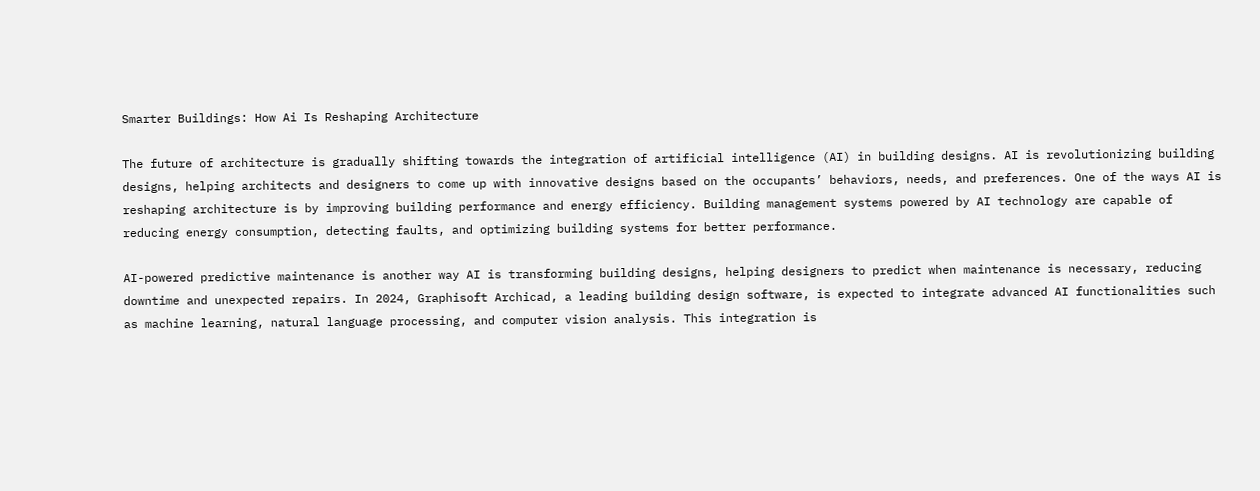Smarter Buildings: How Ai Is Reshaping Architecture

The future of architecture is gradually shifting towards the integration of artificial intelligence (AI) in building designs. AI is revolutionizing building designs, helping architects and designers to come up with innovative designs based on the occupants’ behaviors, needs, and preferences. One of the ways AI is reshaping architecture is by improving building performance and energy efficiency. Building management systems powered by AI technology are capable of reducing energy consumption, detecting faults, and optimizing building systems for better performance.

AI-powered predictive maintenance is another way AI is transforming building designs, helping designers to predict when maintenance is necessary, reducing downtime and unexpected repairs. In 2024, Graphisoft Archicad, a leading building design software, is expected to integrate advanced AI functionalities such as machine learning, natural language processing, and computer vision analysis. This integration is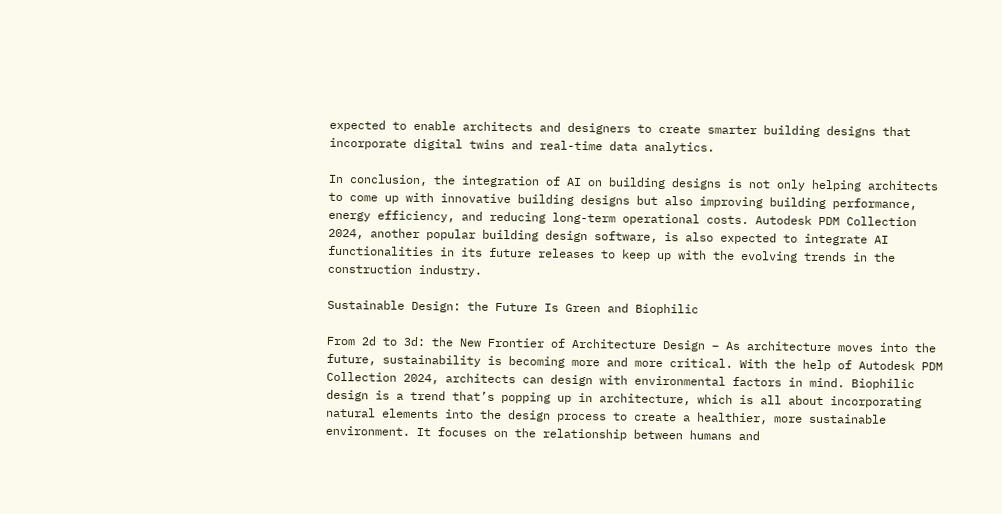expected to enable architects and designers to create smarter building designs that incorporate digital twins and real-time data analytics.

In conclusion, the integration of AI on building designs is not only helping architects to come up with innovative building designs but also improving building performance, energy efficiency, and reducing long-term operational costs. Autodesk PDM Collection 2024, another popular building design software, is also expected to integrate AI functionalities in its future releases to keep up with the evolving trends in the construction industry.

Sustainable Design: the Future Is Green and Biophilic

From 2d to 3d: the New Frontier of Architecture Design – As architecture moves into the future, sustainability is becoming more and more critical. With the help of Autodesk PDM Collection 2024, architects can design with environmental factors in mind. Biophilic design is a trend that’s popping up in architecture, which is all about incorporating natural elements into the design process to create a healthier, more sustainable environment. It focuses on the relationship between humans and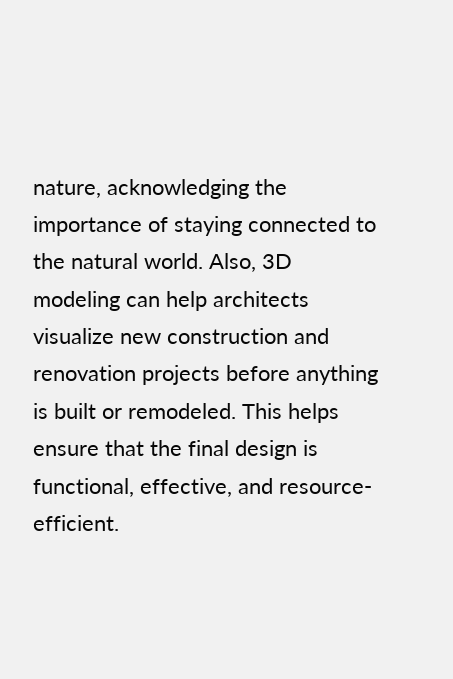nature, acknowledging the importance of staying connected to the natural world. Also, 3D modeling can help architects visualize new construction and renovation projects before anything is built or remodeled. This helps ensure that the final design is functional, effective, and resource-efficient.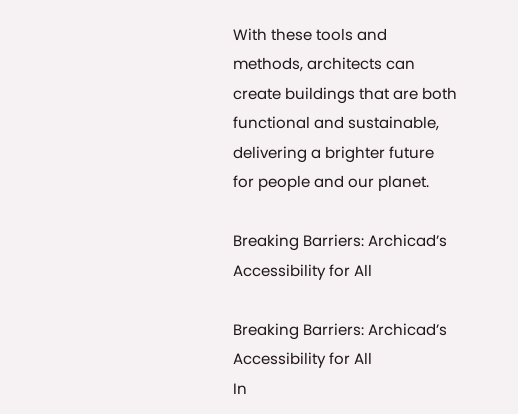With these tools and methods, architects can create buildings that are both functional and sustainable, delivering a brighter future for people and our planet.

Breaking Barriers: Archicad’s Accessibility for All

Breaking Barriers: Archicad’s Accessibility for All
In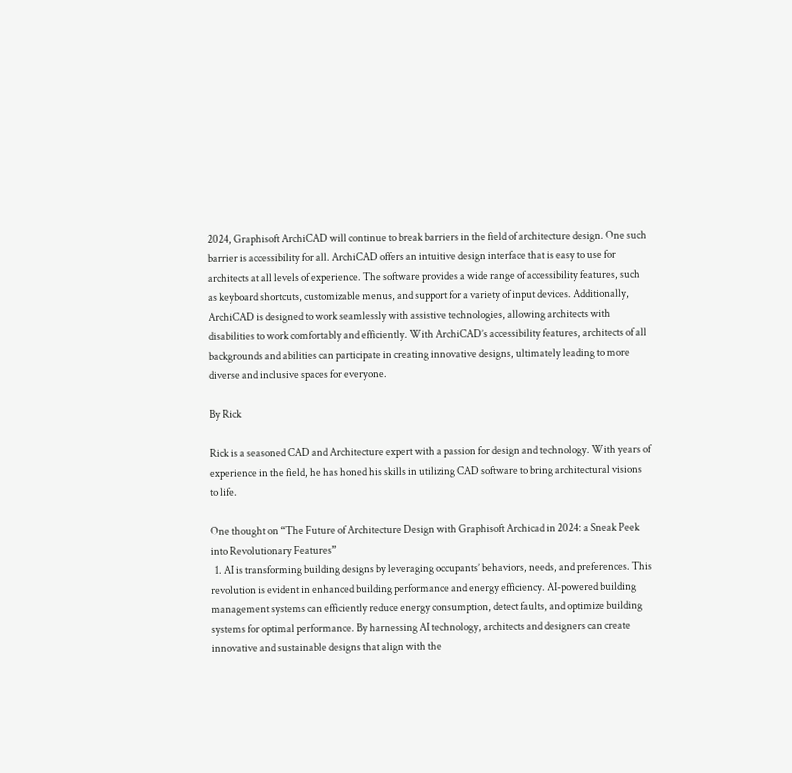2024, Graphisoft ArchiCAD will continue to break barriers in the field of architecture design. One such barrier is accessibility for all. ArchiCAD offers an intuitive design interface that is easy to use for architects at all levels of experience. The software provides a wide range of accessibility features, such as keyboard shortcuts, customizable menus, and support for a variety of input devices. Additionally, ArchiCAD is designed to work seamlessly with assistive technologies, allowing architects with disabilities to work comfortably and efficiently. With ArchiCAD’s accessibility features, architects of all backgrounds and abilities can participate in creating innovative designs, ultimately leading to more diverse and inclusive spaces for everyone.

By Rick

Rick is a seasoned CAD and Architecture expert with a passion for design and technology. With years of experience in the field, he has honed his skills in utilizing CAD software to bring architectural visions to life.

One thought on “The Future of Architecture Design with Graphisoft Archicad in 2024: a Sneak Peek into Revolutionary Features”
  1. AI is transforming building designs by leveraging occupants’ behaviors, needs, and preferences. This revolution is evident in enhanced building performance and energy efficiency. AI-powered building management systems can efficiently reduce energy consumption, detect faults, and optimize building systems for optimal performance. By harnessing AI technology, architects and designers can create innovative and sustainable designs that align with the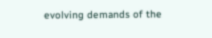evolving demands of the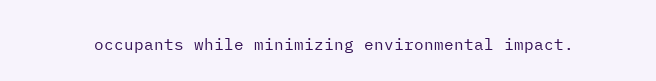occupants while minimizing environmental impact.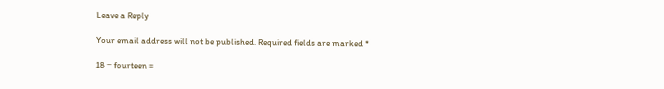Leave a Reply

Your email address will not be published. Required fields are marked *

18 − fourteen =